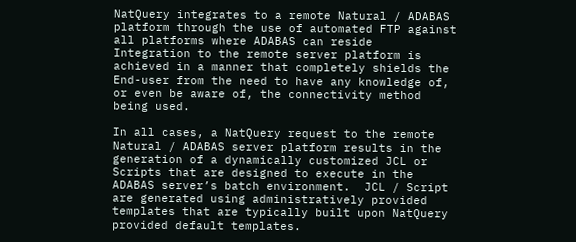NatQuery integrates to a remote Natural / ADABAS platform through the use of automated FTP against all platforms where ADABAS can reside  Integration to the remote server platform is achieved in a manner that completely shields the End-user from the need to have any knowledge of, or even be aware of, the connectivity method being used.

In all cases, a NatQuery request to the remote Natural / ADABAS server platform results in the generation of a dynamically customized JCL or Scripts that are designed to execute in the ADABAS server’s batch environment.  JCL / Script are generated using administratively provided templates that are typically built upon NatQuery provided default templates.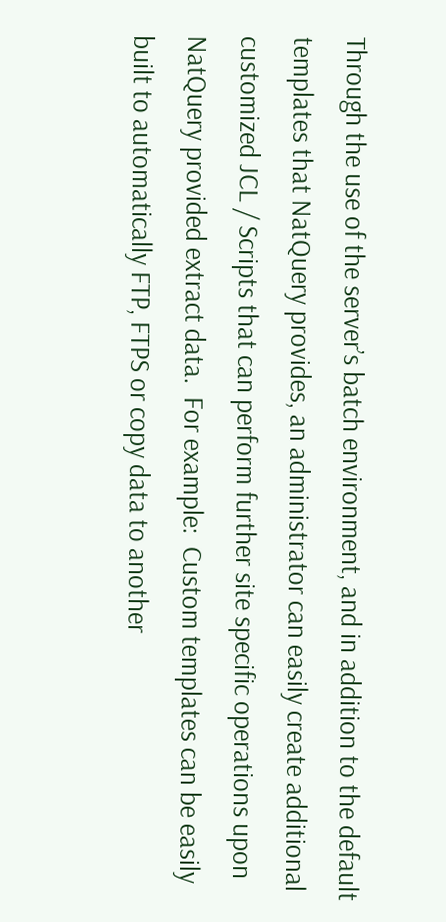Through the use of the server’s batch environment, and in addition to the default templates that NatQuery provides, an administrator can easily create additional customized JCL / Scripts that can perform further site specific operations upon NatQuery provided extract data.  For example:  Custom templates can be easily built to automatically FTP, FTPS or copy data to another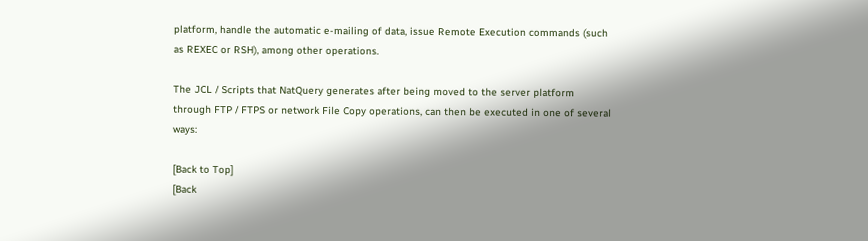platform, handle the automatic e-mailing of data, issue Remote Execution commands (such as REXEC or RSH), among other operations.

The JCL / Scripts that NatQuery generates after being moved to the server platform through FTP / FTPS or network File Copy operations, can then be executed in one of several ways:

[Back to Top]
[Back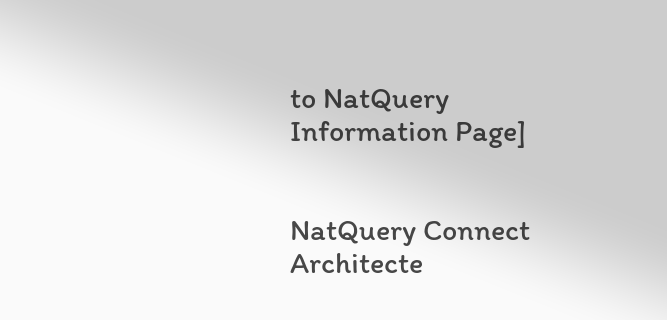to NatQuery Information Page]


NatQuery Connect Architecte